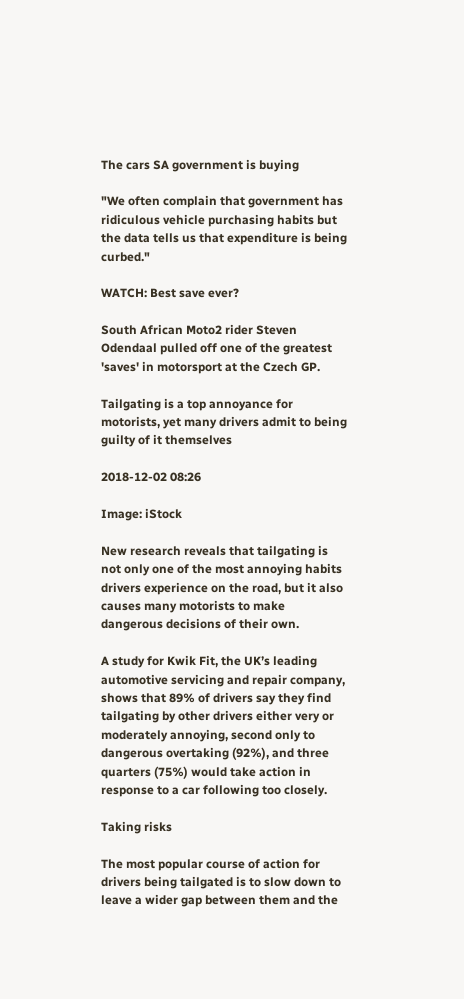The cars SA government is buying

"We often complain that government has ridiculous vehicle purchasing habits but the data tells us that expenditure is being curbed."

WATCH: Best save ever?

South African Moto2 rider Steven Odendaal pulled off one of the greatest 'saves' in motorsport at the Czech GP.

Tailgating is a top annoyance for motorists, yet many drivers admit to being guilty of it themselves

2018-12-02 08:26

Image: iStock

New research reveals that tailgating is not only one of the most annoying habits drivers experience on the road, but it also causes many motorists to make dangerous decisions of their own.

A study for Kwik Fit, the UK’s leading automotive servicing and repair company, shows that 89% of drivers say they find tailgating by other drivers either very or moderately annoying, second only to dangerous overtaking (92%), and three quarters (75%) would take action in response to a car following too closely.

Taking risks

The most popular course of action for drivers being tailgated is to slow down to leave a wider gap between them and the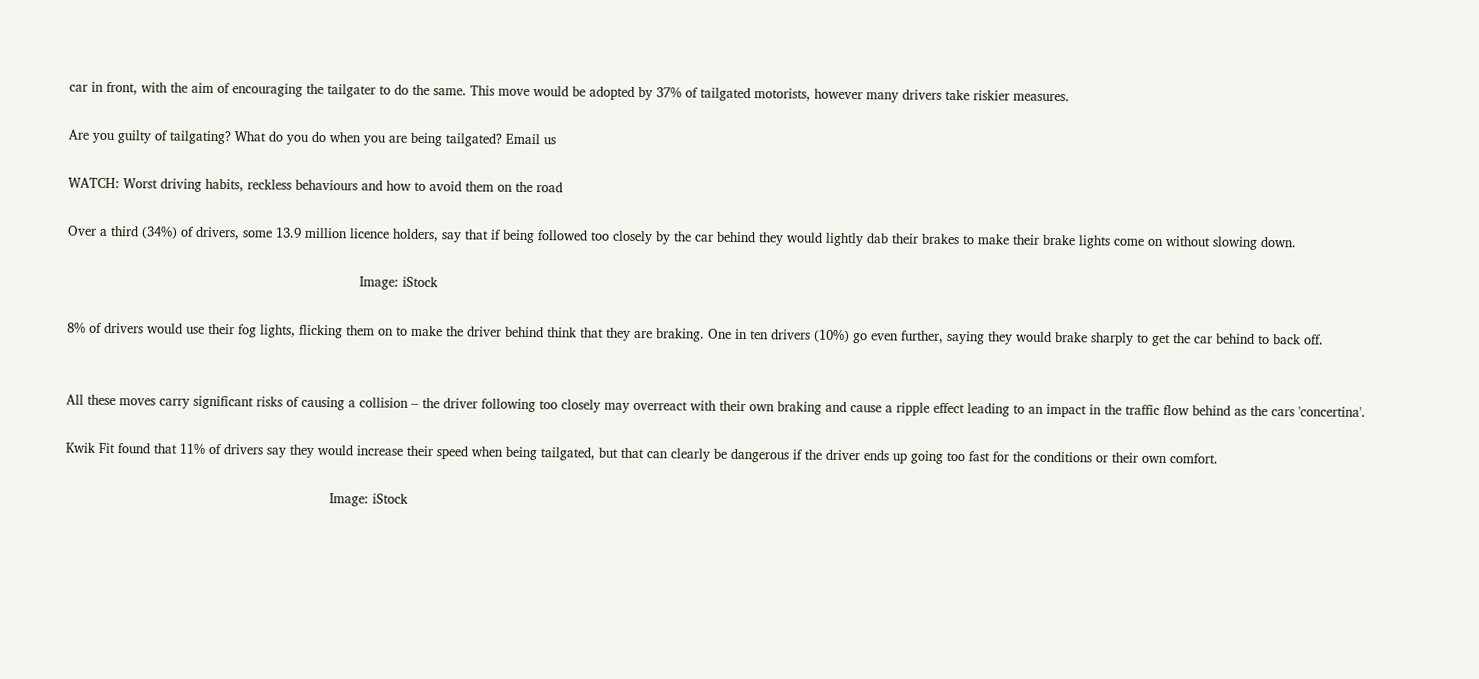car in front, with the aim of encouraging the tailgater to do the same. This move would be adopted by 37% of tailgated motorists, however many drivers take riskier measures.

Are you guilty of tailgating? What do you do when you are being tailgated? Email us

WATCH: Worst driving habits, reckless behaviours and how to avoid them on the road

Over a third (34%) of drivers, some 13.9 million licence holders, say that if being followed too closely by the car behind they would lightly dab their brakes to make their brake lights come on without slowing down.

                                                                         Image: iStock

8% of drivers would use their fog lights, flicking them on to make the driver behind think that they are braking. One in ten drivers (10%) go even further, saying they would brake sharply to get the car behind to back off.


All these moves carry significant risks of causing a collision – the driver following too closely may overreact with their own braking and cause a ripple effect leading to an impact in the traffic flow behind as the cars 'concertina'.

Kwik Fit found that 11% of drivers say they would increase their speed when being tailgated, but that can clearly be dangerous if the driver ends up going too fast for the conditions or their own comfort.

                                                                  Image: iStock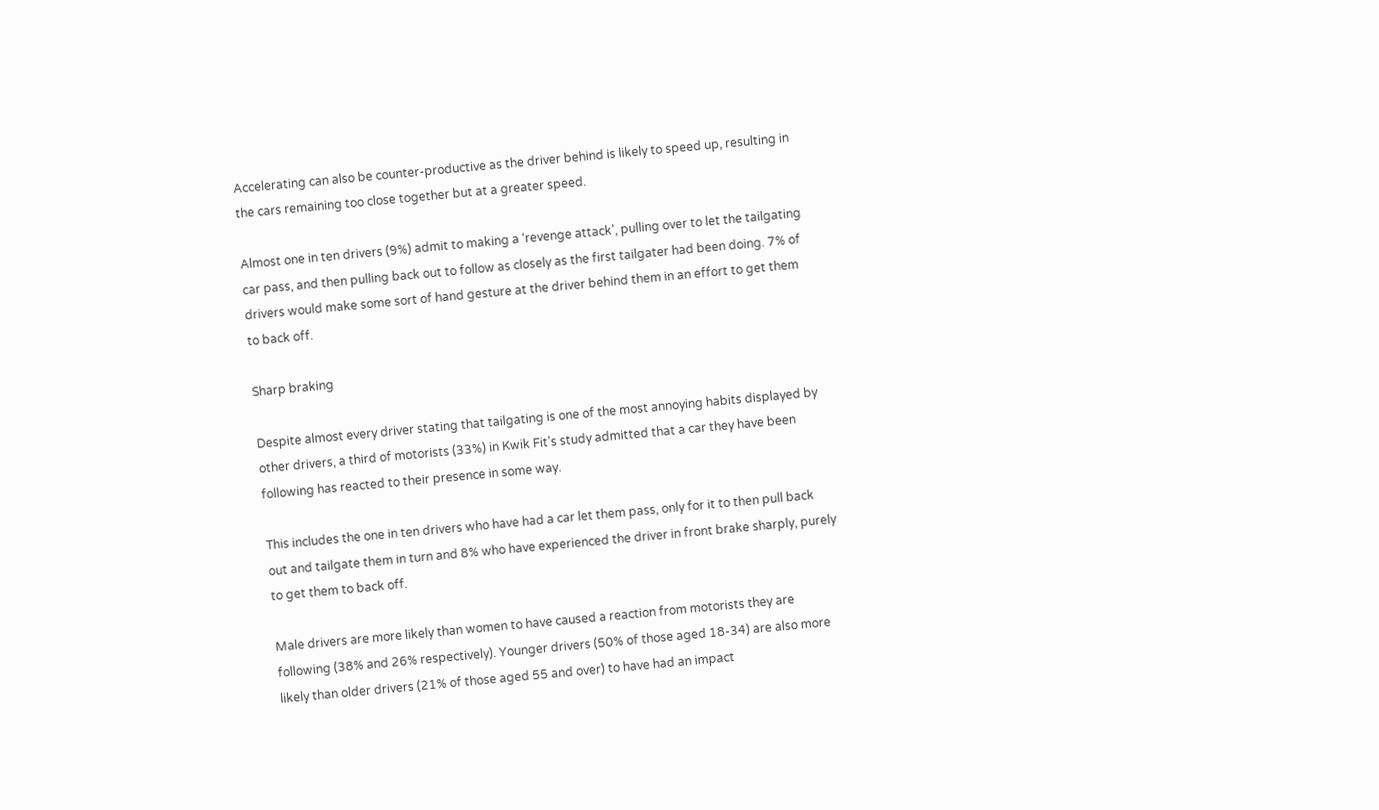Accelerating can also be counter-productive as the driver behind is likely to speed up, resulting in the cars remaining too close together but at a greater speed.

Almost one in ten drivers (9%) admit to making a ‘revenge attack’, pulling over to let the tailgating car pass, and then pulling back out to follow as closely as the first tailgater had been doing. 7% of drivers would make some sort of hand gesture at the driver behind them in an effort to get them to back off.

Sharp braking

Despite almost every driver stating that tailgating is one of the most annoying habits displayed by other drivers, a third of motorists (33%) in Kwik Fit’s study admitted that a car they have been following has reacted to their presence in some way.

This includes the one in ten drivers who have had a car let them pass, only for it to then pull back out and tailgate them in turn and 8% who have experienced the driver in front brake sharply, purely to get them to back off.

Male drivers are more likely than women to have caused a reaction from motorists they are following (38% and 26% respectively). Younger drivers (50% of those aged 18-34) are also more likely than older drivers (21% of those aged 55 and over) to have had an impact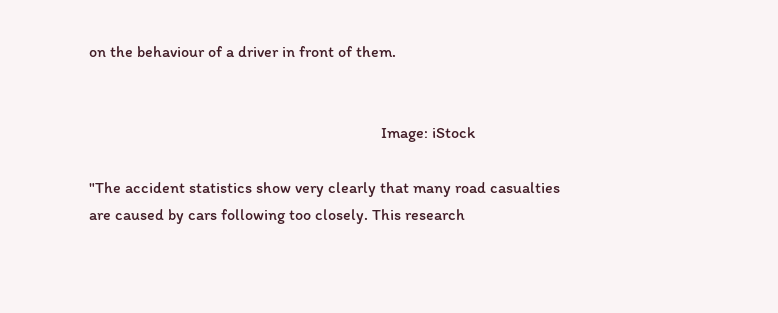on the behaviour of a driver in front of them.


                                                                         Image: iStock

"The accident statistics show very clearly that many road casualties are caused by cars following too closely. This research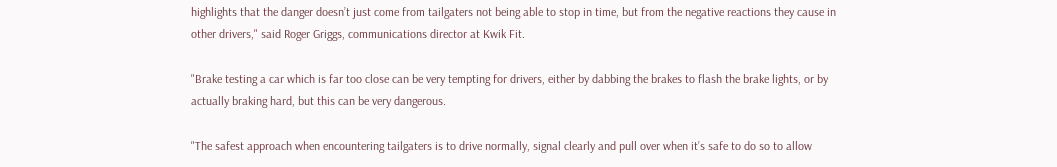highlights that the danger doesn’t just come from tailgaters not being able to stop in time, but from the negative reactions they cause in other drivers," said Roger Griggs, communications director at Kwik Fit.

"Brake testing a car which is far too close can be very tempting for drivers, either by dabbing the brakes to flash the brake lights, or by actually braking hard, but this can be very dangerous.

"The safest approach when encountering tailgaters is to drive normally, signal clearly and pull over when it’s safe to do so to allow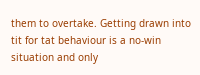them to overtake. Getting drawn into tit for tat behaviour is a no-win situation and only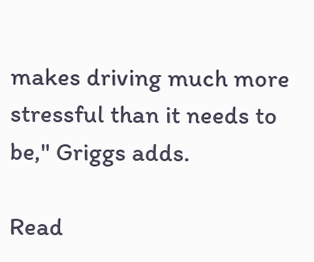makes driving much more stressful than it needs to be," Griggs adds.

Read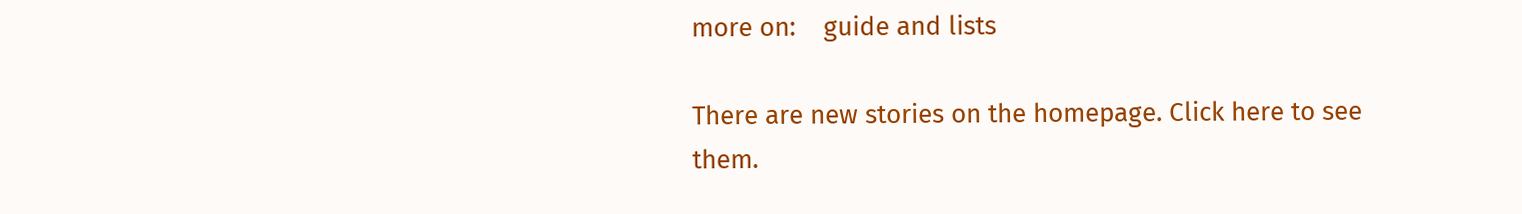more on:    guide and lists

There are new stories on the homepage. Click here to see them.